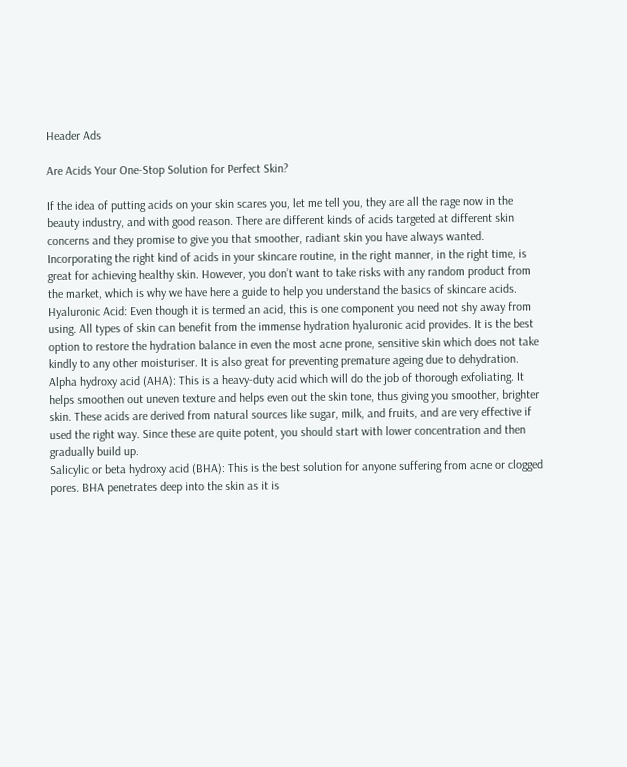Header Ads

Are Acids Your One-Stop Solution for Perfect Skin?

If the idea of putting acids on your skin scares you, let me tell you, they are all the rage now in the beauty industry, and with good reason. There are different kinds of acids targeted at different skin concerns and they promise to give you that smoother, radiant skin you have always wanted. Incorporating the right kind of acids in your skincare routine, in the right manner, in the right time, is great for achieving healthy skin. However, you don’t want to take risks with any random product from the market, which is why we have here a guide to help you understand the basics of skincare acids.
Hyaluronic Acid: Even though it is termed an acid, this is one component you need not shy away from using. All types of skin can benefit from the immense hydration hyaluronic acid provides. It is the best option to restore the hydration balance in even the most acne prone, sensitive skin which does not take kindly to any other moisturiser. It is also great for preventing premature ageing due to dehydration.
Alpha hydroxy acid (AHA): This is a heavy-duty acid which will do the job of thorough exfoliating. It helps smoothen out uneven texture and helps even out the skin tone, thus giving you smoother, brighter skin. These acids are derived from natural sources like sugar, milk, and fruits, and are very effective if used the right way. Since these are quite potent, you should start with lower concentration and then gradually build up.
Salicylic or beta hydroxy acid (BHA): This is the best solution for anyone suffering from acne or clogged pores. BHA penetrates deep into the skin as it is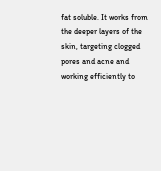fat soluble. It works from the deeper layers of the skin, targeting clogged pores and acne and working efficiently to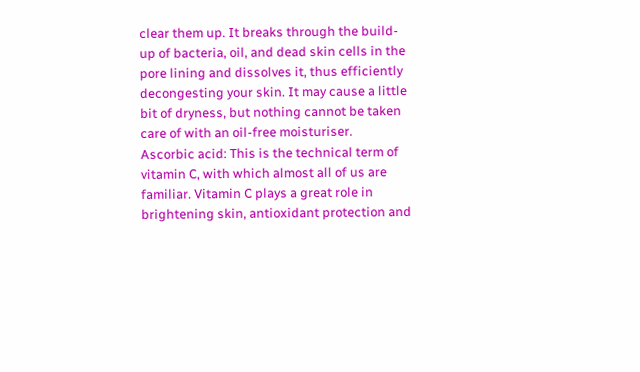clear them up. It breaks through the build-up of bacteria, oil, and dead skin cells in the pore lining and dissolves it, thus efficiently decongesting your skin. It may cause a little bit of dryness, but nothing cannot be taken care of with an oil-free moisturiser.
Ascorbic acid: This is the technical term of vitamin C, with which almost all of us are familiar. Vitamin C plays a great role in brightening skin, antioxidant protection and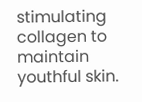stimulating collagen to maintain youthful skin.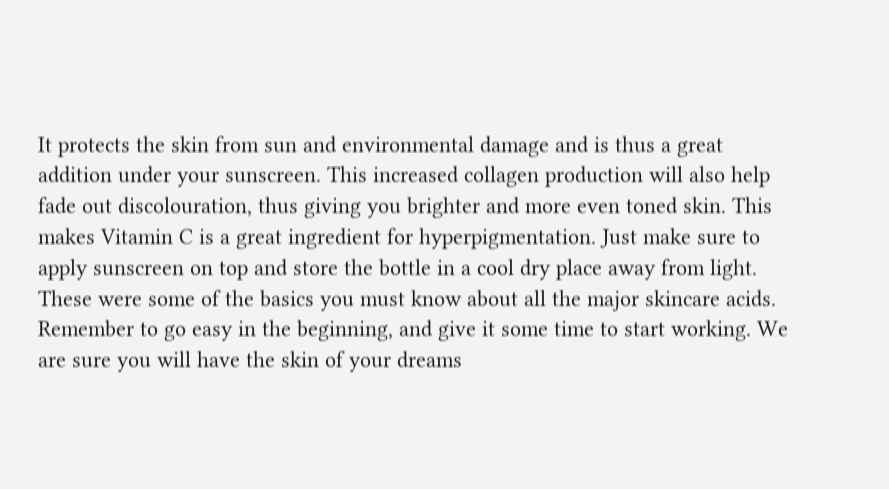It protects the skin from sun and environmental damage and is thus a great addition under your sunscreen. This increased collagen production will also help fade out discolouration, thus giving you brighter and more even toned skin. This makes Vitamin C is a great ingredient for hyperpigmentation. Just make sure to apply sunscreen on top and store the bottle in a cool dry place away from light.
These were some of the basics you must know about all the major skincare acids. Remember to go easy in the beginning, and give it some time to start working. We are sure you will have the skin of your dreams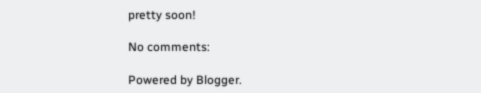pretty soon!

No comments:

Powered by Blogger.